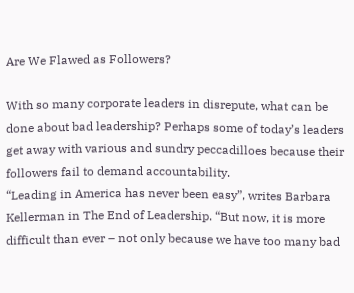Are We Flawed as Followers?

With so many corporate leaders in disrepute, what can be done about bad leadership? Perhaps some of today’s leaders get away with various and sundry peccadilloes because their followers fail to demand accountability.
“Leading in America has never been easy”, writes Barbara Kellerman in The End of Leadership. “But now, it is more difficult than ever – not only because we have too many bad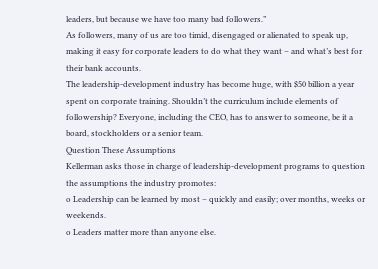leaders, but because we have too many bad followers.”
As followers, many of us are too timid, disengaged or alienated to speak up, making it easy for corporate leaders to do what they want – and what’s best for their bank accounts.
The leadership-development industry has become huge, with $50 billion a year spent on corporate training. Shouldn’t the curriculum include elements of followership? Everyone, including the CEO, has to answer to someone, be it a board, stockholders or a senior team.
Question These Assumptions
Kellerman asks those in charge of leadership-development programs to question the assumptions the industry promotes:
o Leadership can be learned by most – quickly and easily; over months, weeks or weekends.
o Leaders matter more than anyone else.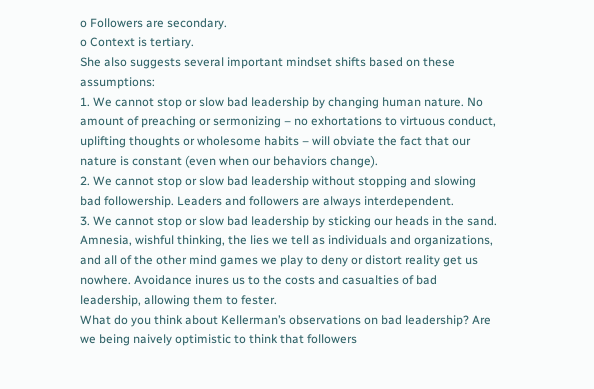o Followers are secondary.
o Context is tertiary.
She also suggests several important mindset shifts based on these assumptions:
1. We cannot stop or slow bad leadership by changing human nature. No amount of preaching or sermonizing – no exhortations to virtuous conduct, uplifting thoughts or wholesome habits – will obviate the fact that our nature is constant (even when our behaviors change).
2. We cannot stop or slow bad leadership without stopping and slowing bad followership. Leaders and followers are always interdependent.
3. We cannot stop or slow bad leadership by sticking our heads in the sand. Amnesia, wishful thinking, the lies we tell as individuals and organizations, and all of the other mind games we play to deny or distort reality get us nowhere. Avoidance inures us to the costs and casualties of bad leadership, allowing them to fester.
What do you think about Kellerman’s observations on bad leadership? Are we being naively optimistic to think that followers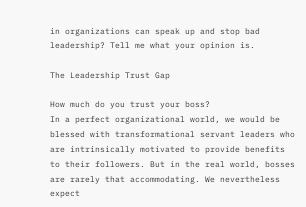in organizations can speak up and stop bad leadership? Tell me what your opinion is.

The Leadership Trust Gap

How much do you trust your boss?
In a perfect organizational world, we would be blessed with transformational servant leaders who are intrinsically motivated to provide benefits to their followers. But in the real world, bosses are rarely that accommodating. We nevertheless expect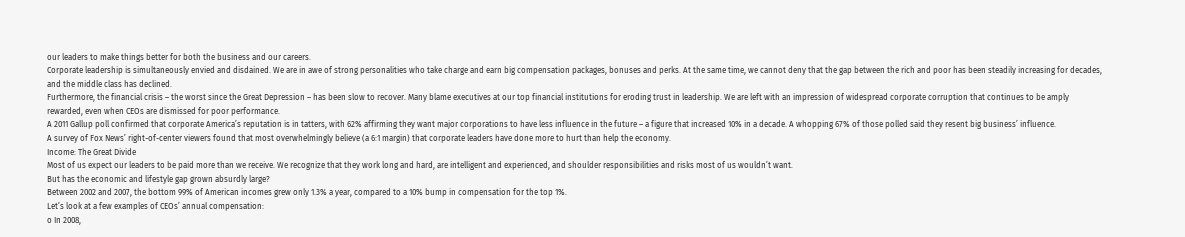our leaders to make things better for both the business and our careers.
Corporate leadership is simultaneously envied and disdained. We are in awe of strong personalities who take charge and earn big compensation packages, bonuses and perks. At the same time, we cannot deny that the gap between the rich and poor has been steadily increasing for decades, and the middle class has declined.
Furthermore, the financial crisis – the worst since the Great Depression – has been slow to recover. Many blame executives at our top financial institutions for eroding trust in leadership. We are left with an impression of widespread corporate corruption that continues to be amply rewarded, even when CEOs are dismissed for poor performance.
A 2011 Gallup poll confirmed that corporate America’s reputation is in tatters, with 62% affirming they want major corporations to have less influence in the future – a figure that increased 10% in a decade. A whopping 67% of those polled said they resent big business’ influence.
A survey of Fox News’ right-of-center viewers found that most overwhelmingly believe (a 6:1 margin) that corporate leaders have done more to hurt than help the economy.
Income: The Great Divide
Most of us expect our leaders to be paid more than we receive. We recognize that they work long and hard, are intelligent and experienced, and shoulder responsibilities and risks most of us wouldn’t want.
But has the economic and lifestyle gap grown absurdly large?
Between 2002 and 2007, the bottom 99% of American incomes grew only 1.3% a year, compared to a 10% bump in compensation for the top 1%.
Let’s look at a few examples of CEOs’ annual compensation:
o In 2008,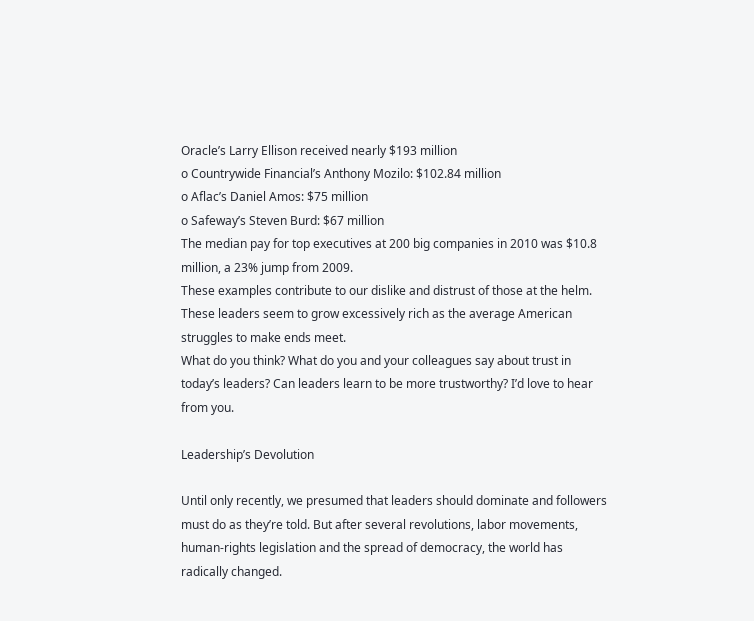Oracle’s Larry Ellison received nearly $193 million
o Countrywide Financial’s Anthony Mozilo: $102.84 million
o Aflac’s Daniel Amos: $75 million
o Safeway’s Steven Burd: $67 million
The median pay for top executives at 200 big companies in 2010 was $10.8 million, a 23% jump from 2009.
These examples contribute to our dislike and distrust of those at the helm. These leaders seem to grow excessively rich as the average American struggles to make ends meet.
What do you think? What do you and your colleagues say about trust in today’s leaders? Can leaders learn to be more trustworthy? I’d love to hear from you.

Leadership’s Devolution

Until only recently, we presumed that leaders should dominate and followers must do as they’re told. But after several revolutions, labor movements, human-rights legislation and the spread of democracy, the world has radically changed.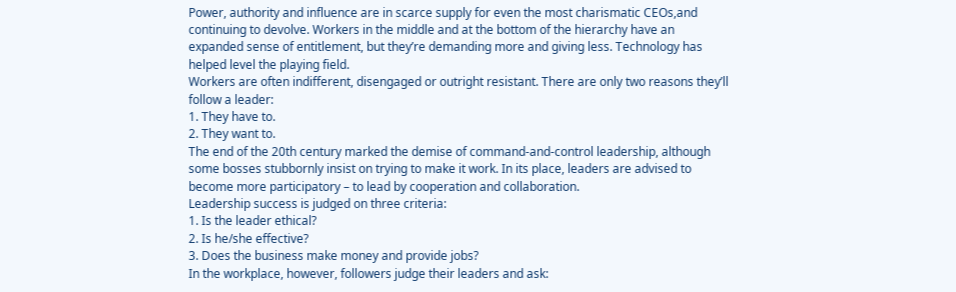Power, authority and influence are in scarce supply for even the most charismatic CEOs,and continuing to devolve. Workers in the middle and at the bottom of the hierarchy have an expanded sense of entitlement, but they’re demanding more and giving less. Technology has helped level the playing field.
Workers are often indifferent, disengaged or outright resistant. There are only two reasons they’ll follow a leader:
1. They have to.
2. They want to.
The end of the 20th century marked the demise of command-and-control leadership, although some bosses stubbornly insist on trying to make it work. In its place, leaders are advised to become more participatory – to lead by cooperation and collaboration.
Leadership success is judged on three criteria:
1. Is the leader ethical?
2. Is he/she effective?
3. Does the business make money and provide jobs?
In the workplace, however, followers judge their leaders and ask: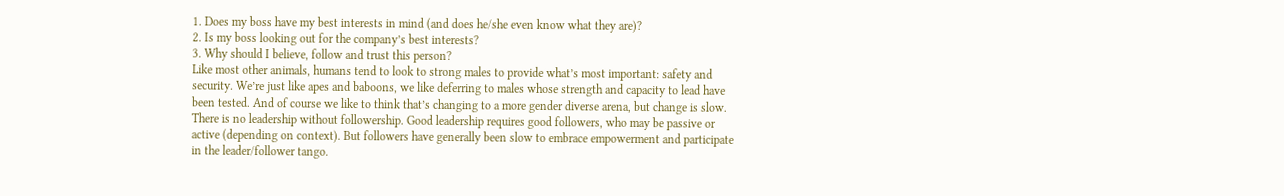1. Does my boss have my best interests in mind (and does he/she even know what they are)?
2. Is my boss looking out for the company’s best interests?
3. Why should I believe, follow and trust this person?
Like most other animals, humans tend to look to strong males to provide what’s most important: safety and security. We’re just like apes and baboons, we like deferring to males whose strength and capacity to lead have been tested. And of course we like to think that’s changing to a more gender diverse arena, but change is slow.
There is no leadership without followership. Good leadership requires good followers, who may be passive or active (depending on context). But followers have generally been slow to embrace empowerment and participate in the leader/follower tango.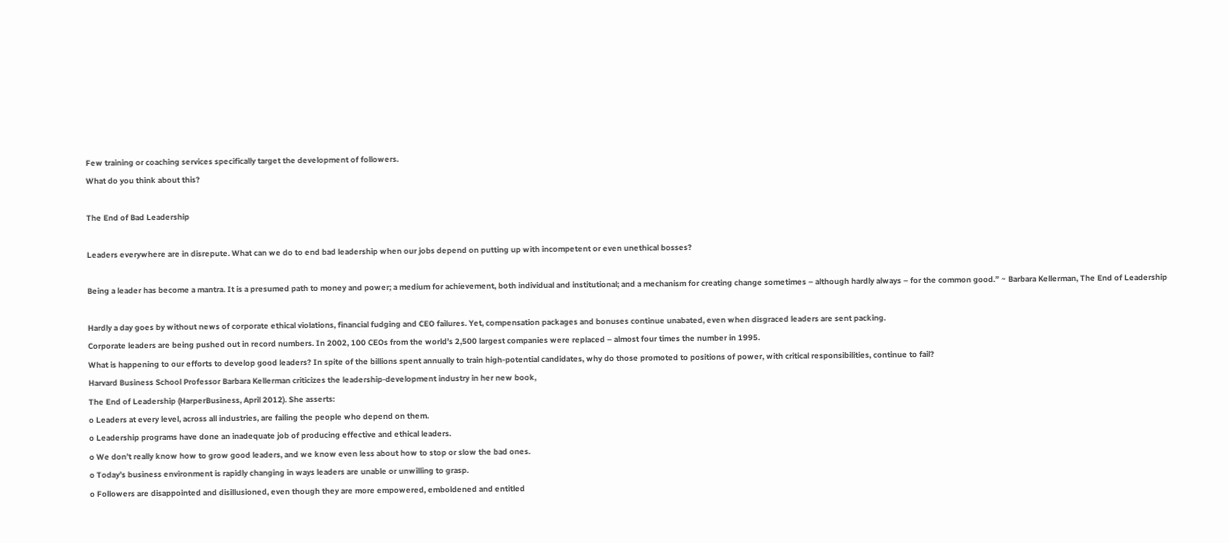Few training or coaching services specifically target the development of followers.
What do you think about this?

The End of Bad Leadership

Leaders everywhere are in disrepute. What can we do to end bad leadership when our jobs depend on putting up with incompetent or even unethical bosses?

Being a leader has become a mantra. It is a presumed path to money and power; a medium for achievement, both individual and institutional; and a mechanism for creating change sometimes – although hardly always – for the common good.” ~ Barbara Kellerman, The End of Leadership

Hardly a day goes by without news of corporate ethical violations, financial fudging and CEO failures. Yet, compensation packages and bonuses continue unabated, even when disgraced leaders are sent packing.
Corporate leaders are being pushed out in record numbers. In 2002, 100 CEOs from the world’s 2,500 largest companies were replaced – almost four times the number in 1995.
What is happening to our efforts to develop good leaders? In spite of the billions spent annually to train high-potential candidates, why do those promoted to positions of power, with critical responsibilities, continue to fail?
Harvard Business School Professor Barbara Kellerman criticizes the leadership-development industry in her new book,
The End of Leadership (HarperBusiness, April 2012). She asserts:
o Leaders at every level, across all industries, are failing the people who depend on them.
o Leadership programs have done an inadequate job of producing effective and ethical leaders.
o We don’t really know how to grow good leaders, and we know even less about how to stop or slow the bad ones.
o Today’s business environment is rapidly changing in ways leaders are unable or unwilling to grasp.
o Followers are disappointed and disillusioned, even though they are more empowered, emboldened and entitled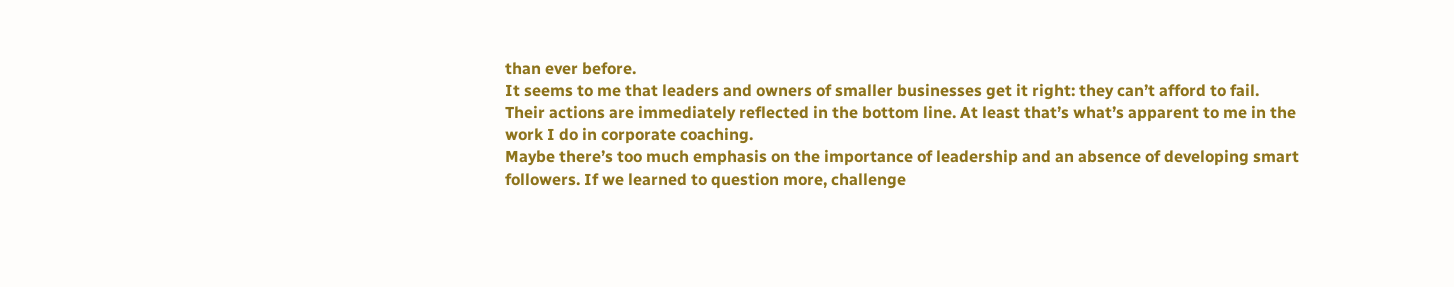than ever before.
It seems to me that leaders and owners of smaller businesses get it right: they can’t afford to fail. Their actions are immediately reflected in the bottom line. At least that’s what’s apparent to me in the work I do in corporate coaching.
Maybe there’s too much emphasis on the importance of leadership and an absence of developing smart followers. If we learned to question more, challenge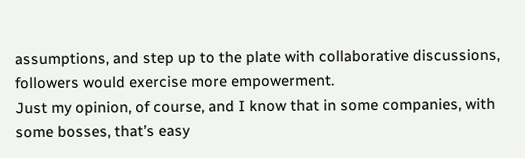assumptions, and step up to the plate with collaborative discussions, followers would exercise more empowerment.
Just my opinion, of course, and I know that in some companies, with some bosses, that’s easy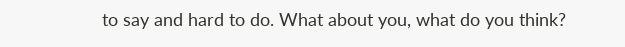to say and hard to do. What about you, what do you think?